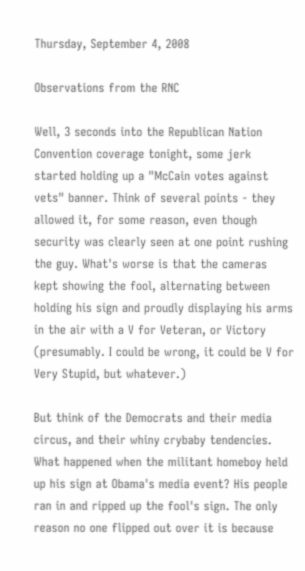Thursday, September 4, 2008

Observations from the RNC

Well, 3 seconds into the Republican Nation Convention coverage tonight, some jerk started holding up a "McCain votes against vets" banner. Think of several points - they allowed it, for some reason, even though security was clearly seen at one point rushing the guy. What's worse is that the cameras kept showing the fool, alternating between holding his sign and proudly displaying his arms in the air with a V for Veteran, or Victory (presumably. I could be wrong, it could be V for Very Stupid, but whatever.)

But think of the Democrats and their media circus, and their whiny crybaby tendencies. What happened when the militant homeboy held up his sign at Obama's media event? His people ran in and ripped up the fool's sign. The only reason no one flipped out over it is because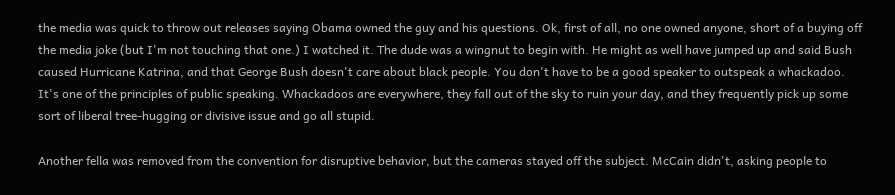the media was quick to throw out releases saying Obama owned the guy and his questions. Ok, first of all, no one owned anyone, short of a buying off the media joke (but I'm not touching that one.) I watched it. The dude was a wingnut to begin with. He might as well have jumped up and said Bush caused Hurricane Katrina, and that George Bush doesn't care about black people. You don't have to be a good speaker to outspeak a whackadoo. It's one of the principles of public speaking. Whackadoos are everywhere, they fall out of the sky to ruin your day, and they frequently pick up some sort of liberal tree-hugging or divisive issue and go all stupid.

Another fella was removed from the convention for disruptive behavior, but the cameras stayed off the subject. McCain didn't, asking people to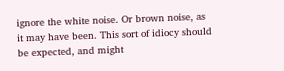ignore the white noise. Or brown noise, as it may have been. This sort of idiocy should be expected, and might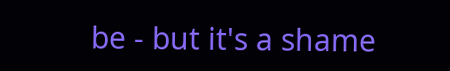be - but it's a shame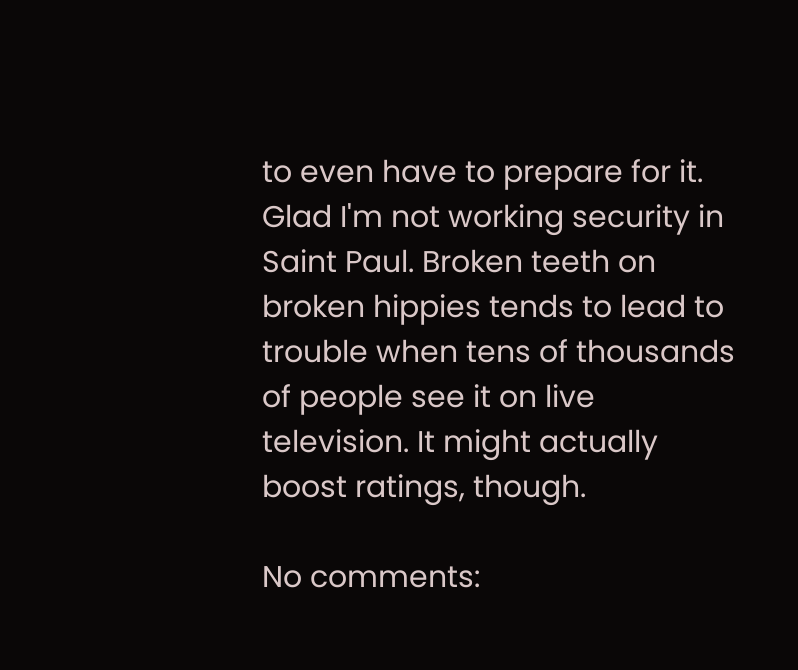to even have to prepare for it. Glad I'm not working security in Saint Paul. Broken teeth on broken hippies tends to lead to trouble when tens of thousands of people see it on live television. It might actually boost ratings, though.

No comments: